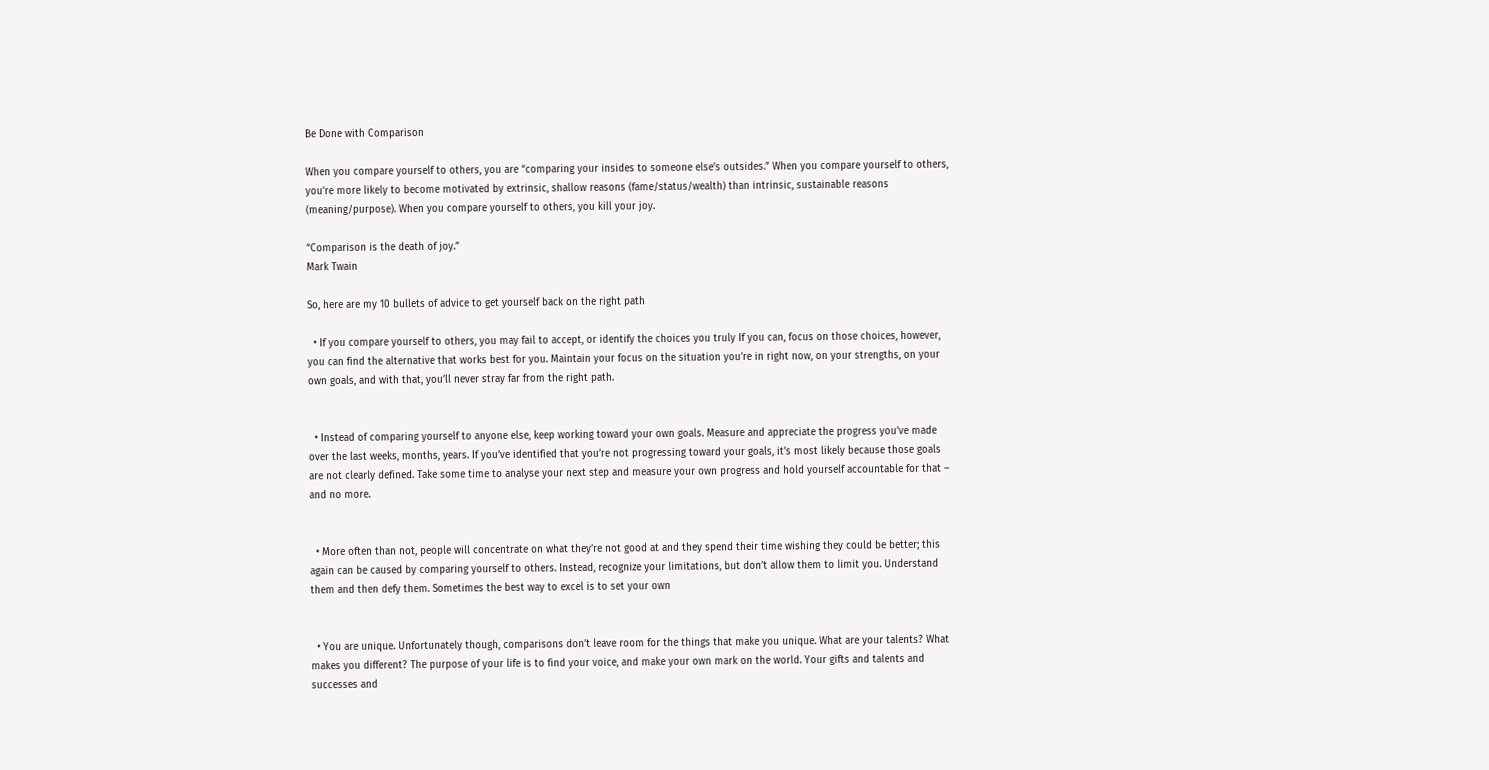Be Done with Comparison

When you compare yourself to others, you are “comparing your insides to someone else’s outsides.” When you compare yourself to others, you’re more likely to become motivated by extrinsic, shallow reasons (fame/status/wealth) than intrinsic, sustainable reasons (meaning/purpose). When you compare yourself to others, you kill your joy.

“Comparison is the death of joy.”
Mark Twain

So, here are my 10 bullets of advice to get yourself back on the right path

  • If you compare yourself to others, you may fail to accept, or identify the choices you truly If you can, focus on those choices, however, you can find the alternative that works best for you. Maintain your focus on the situation you’re in right now, on your strengths, on your own goals, and with that, you’ll never stray far from the right path.


  • Instead of comparing yourself to anyone else, keep working toward your own goals. Measure and appreciate the progress you’ve made over the last weeks, months, years. If you’ve identified that you’re not progressing toward your goals, it’s most likely because those goals are not clearly defined. Take some time to analyse your next step and measure your own progress and hold yourself accountable for that – and no more.


  • More often than not, people will concentrate on what they’re not good at and they spend their time wishing they could be better; this again can be caused by comparing yourself to others. Instead, recognize your limitations, but don’t allow them to limit you. Understand them and then defy them. Sometimes the best way to excel is to set your own


  • You are unique. Unfortunately though, comparisons don’t leave room for the things that make you unique. What are your talents? What makes you different? The purpose of your life is to find your voice, and make your own mark on the world. Your gifts and talents and successes and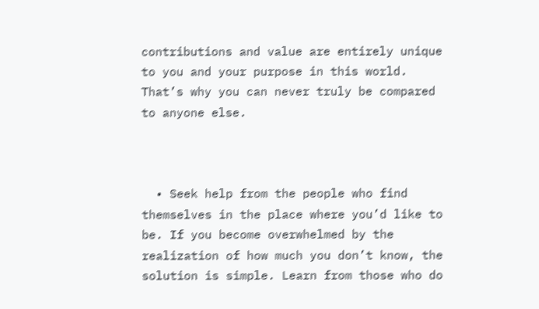contributions and value are entirely unique to you and your purpose in this world. That’s why you can never truly be compared to anyone else.



  • Seek help from the people who find themselves in the place where you’d like to be. If you become overwhelmed by the realization of how much you don’t know, the solution is simple. Learn from those who do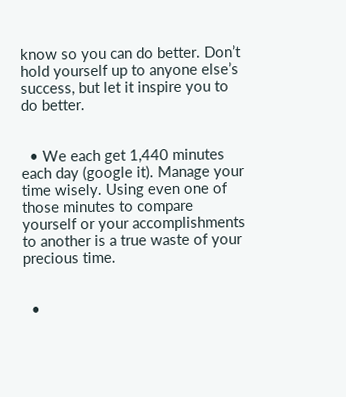know so you can do better. Don’t hold yourself up to anyone else’s success, but let it inspire you to do better.


  • We each get 1,440 minutes each day (google it). Manage your time wisely. Using even one of those minutes to compare yourself or your accomplishments to another is a true waste of your precious time.


  •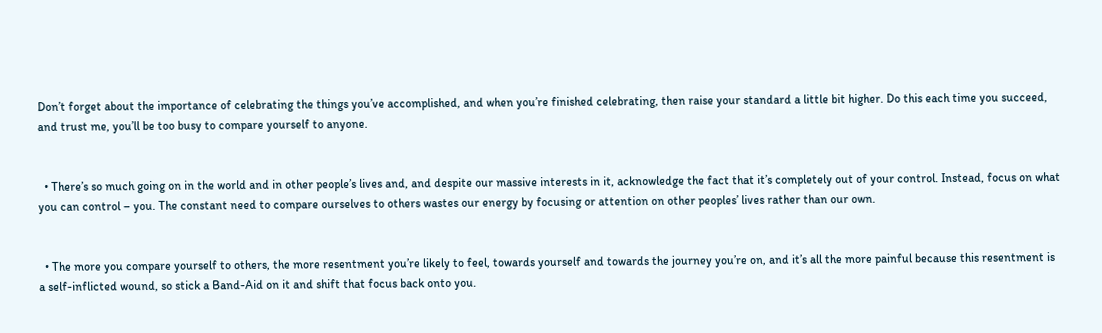Don’t forget about the importance of celebrating the things you’ve accomplished, and when you’re finished celebrating, then raise your standard a little bit higher. Do this each time you succeed, and trust me, you’ll be too busy to compare yourself to anyone.


  • There’s so much going on in the world and in other people’s lives and, and despite our massive interests in it, acknowledge the fact that it’s completely out of your control. Instead, focus on what you can control – you. The constant need to compare ourselves to others wastes our energy by focusing or attention on other peoples’ lives rather than our own.


  • The more you compare yourself to others, the more resentment you’re likely to feel, towards yourself and towards the journey you’re on, and it’s all the more painful because this resentment is a self-inflicted wound, so stick a Band-Aid on it and shift that focus back onto you.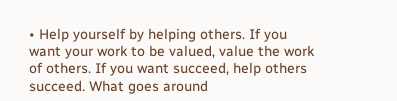• Help yourself by helping others. If you want your work to be valued, value the work of others. If you want succeed, help others succeed. What goes around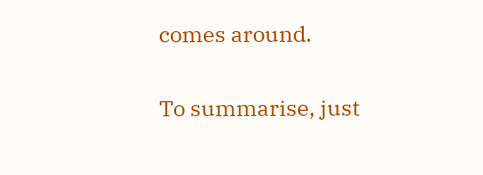comes around.

To summarise, just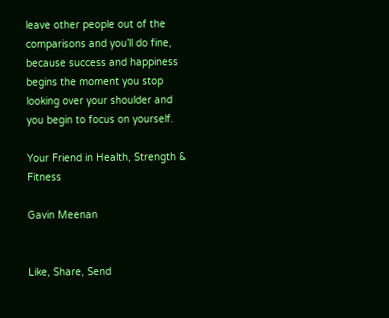leave other people out of the comparisons and you’ll do fine, because success and happiness begins the moment you stop looking over your shoulder and you begin to focus on yourself.

Your Friend in Health, Strength & Fitness

Gavin Meenan


Like, Share, Send